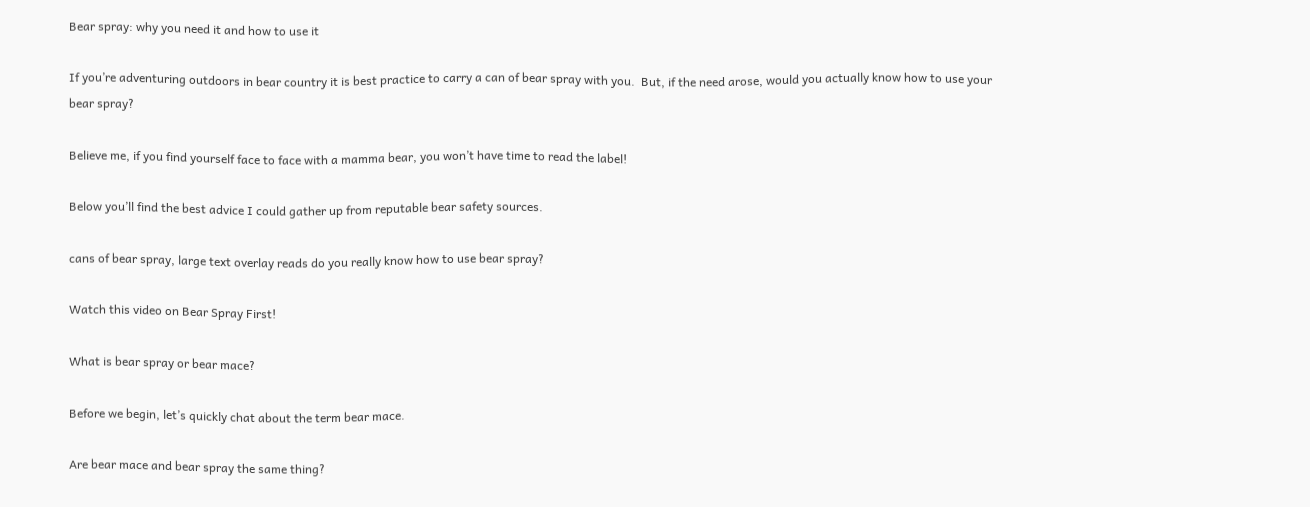Bear spray: why you need it and how to use it

If you’re adventuring outdoors in bear country it is best practice to carry a can of bear spray with you.  But, if the need arose, would you actually know how to use your bear spray?

Believe me, if you find yourself face to face with a mamma bear, you won’t have time to read the label!

Below you’ll find the best advice I could gather up from reputable bear safety sources.

cans of bear spray, large text overlay reads do you really know how to use bear spray?

Watch this video on Bear Spray First!

What is bear spray or bear mace?

Before we begin, let’s quickly chat about the term bear mace.

Are bear mace and bear spray the same thing?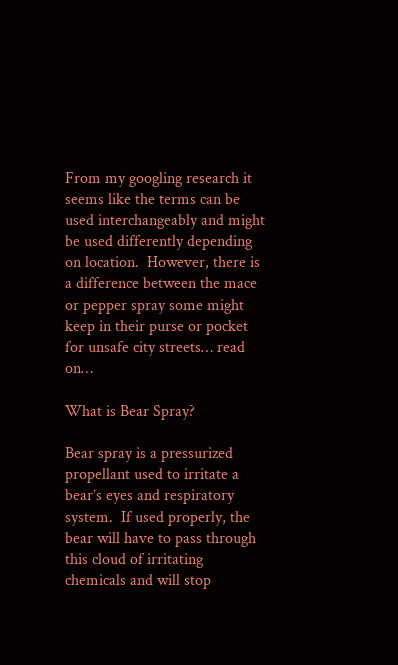From my googling research it seems like the terms can be used interchangeably and might be used differently depending on location.  However, there is a difference between the mace or pepper spray some might keep in their purse or pocket for unsafe city streets… read on…

What is Bear Spray?

Bear spray is a pressurized propellant used to irritate a bear’s eyes and respiratory system.  If used properly, the bear will have to pass through this cloud of irritating chemicals and will stop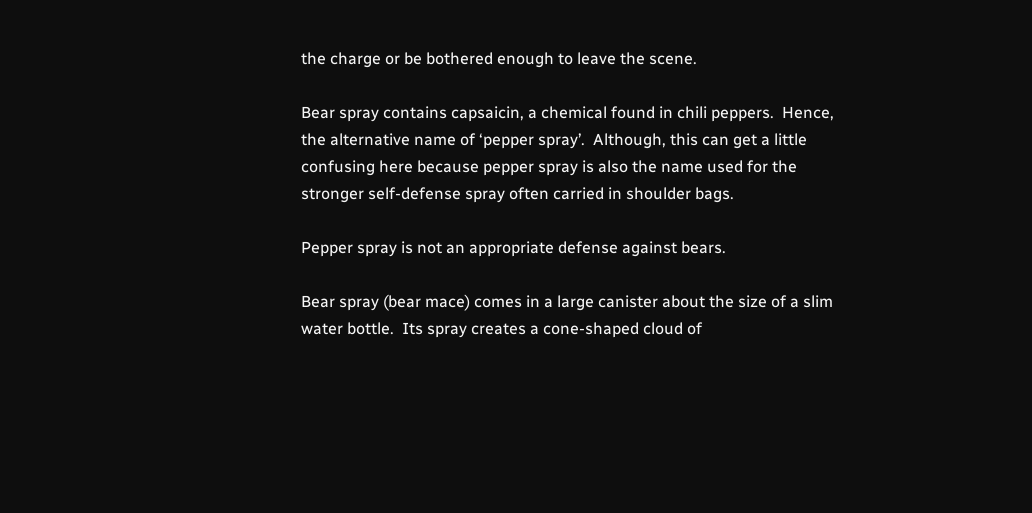the charge or be bothered enough to leave the scene.

Bear spray contains capsaicin, a chemical found in chili peppers.  Hence, the alternative name of ‘pepper spray’.  Although, this can get a little confusing here because pepper spray is also the name used for the stronger self-defense spray often carried in shoulder bags.

Pepper spray is not an appropriate defense against bears.

Bear spray (bear mace) comes in a large canister about the size of a slim water bottle.  Its spray creates a cone-shaped cloud of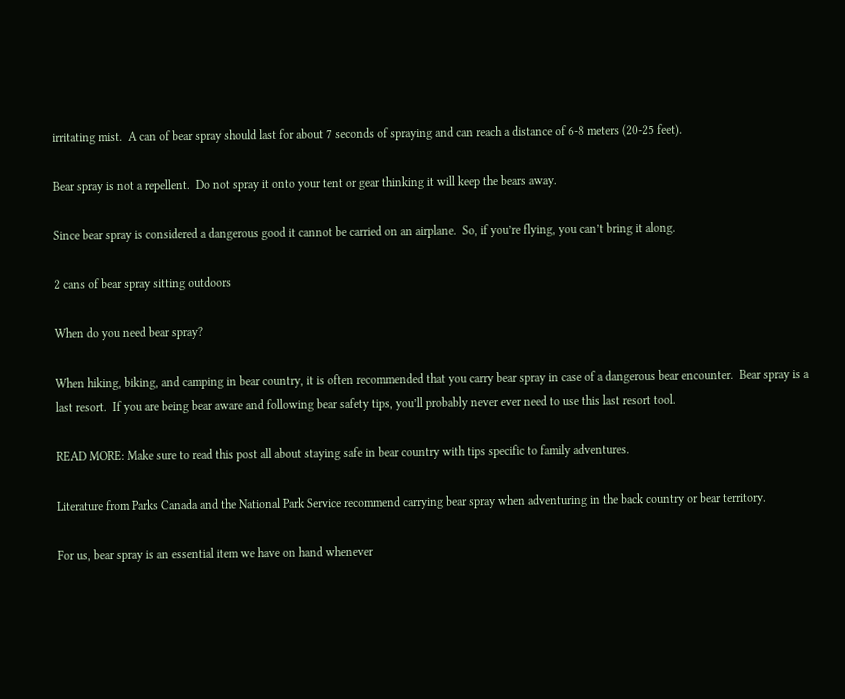irritating mist.  A can of bear spray should last for about 7 seconds of spraying and can reach a distance of 6-8 meters (20-25 feet).

Bear spray is not a repellent.  Do not spray it onto your tent or gear thinking it will keep the bears away.

Since bear spray is considered a dangerous good it cannot be carried on an airplane.  So, if you’re flying, you can’t bring it along.

2 cans of bear spray sitting outdoors

When do you need bear spray?

When hiking, biking, and camping in bear country, it is often recommended that you carry bear spray in case of a dangerous bear encounter.  Bear spray is a last resort.  If you are being bear aware and following bear safety tips, you’ll probably never ever need to use this last resort tool.

READ MORE: Make sure to read this post all about staying safe in bear country with tips specific to family adventures.

Literature from Parks Canada and the National Park Service recommend carrying bear spray when adventuring in the back country or bear territory.

For us, bear spray is an essential item we have on hand whenever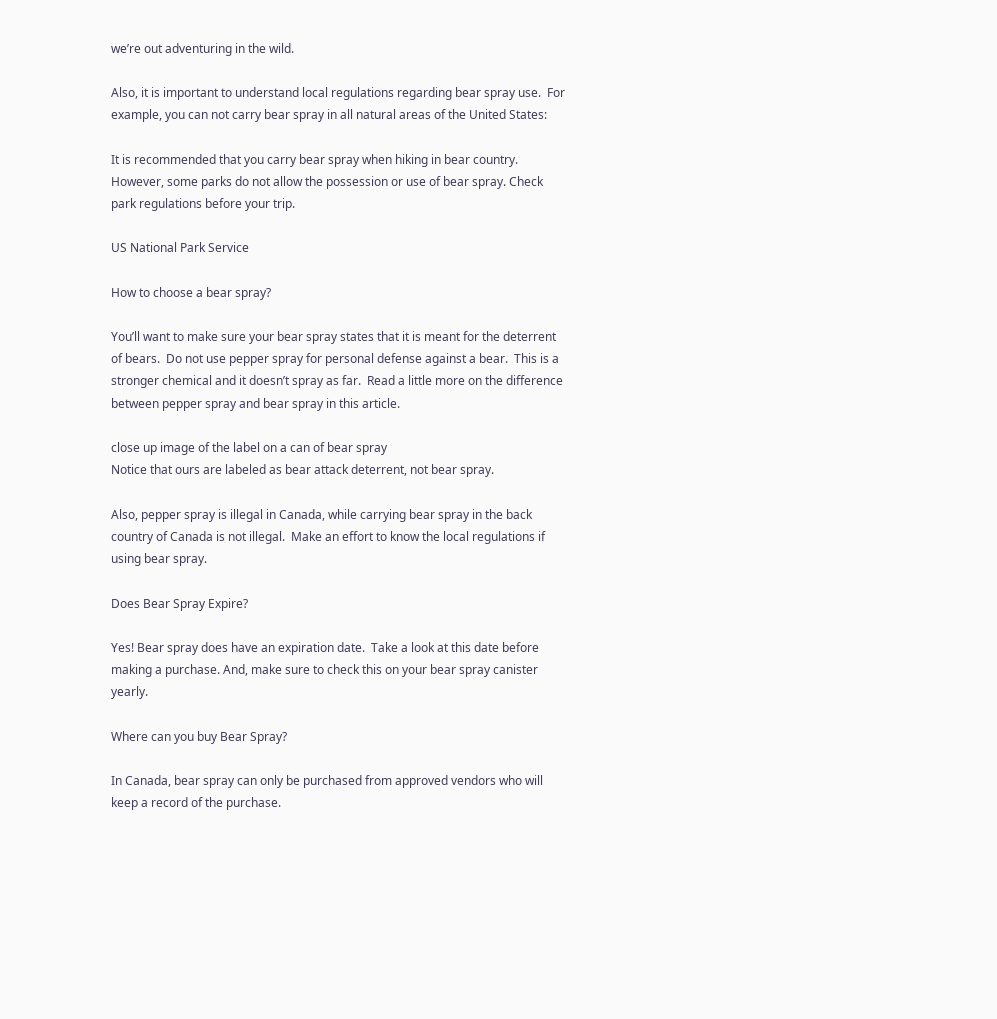we’re out adventuring in the wild.

Also, it is important to understand local regulations regarding bear spray use.  For example, you can not carry bear spray in all natural areas of the United States:

It is recommended that you carry bear spray when hiking in bear country. However, some parks do not allow the possession or use of bear spray. Check park regulations before your trip.

US National Park Service

How to choose a bear spray?

You’ll want to make sure your bear spray states that it is meant for the deterrent of bears.  Do not use pepper spray for personal defense against a bear.  This is a stronger chemical and it doesn’t spray as far.  Read a little more on the difference between pepper spray and bear spray in this article.

close up image of the label on a can of bear spray
Notice that ours are labeled as bear attack deterrent, not bear spray.

Also, pepper spray is illegal in Canada, while carrying bear spray in the back country of Canada is not illegal.  Make an effort to know the local regulations if using bear spray.

Does Bear Spray Expire?

Yes! Bear spray does have an expiration date.  Take a look at this date before making a purchase. And, make sure to check this on your bear spray canister yearly.

Where can you buy Bear Spray?

In Canada, bear spray can only be purchased from approved vendors who will keep a record of the purchase.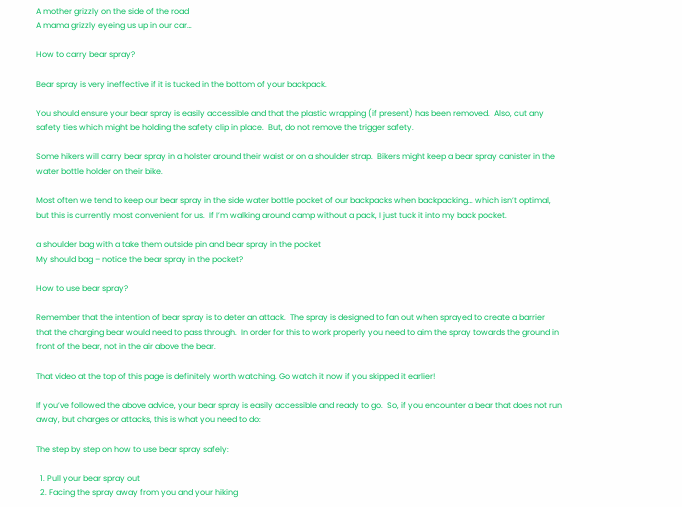A mother grizzly on the side of the road
A mama grizzly eyeing us up in our car…

How to carry bear spray?

Bear spray is very ineffective if it is tucked in the bottom of your backpack.

You should ensure your bear spray is easily accessible and that the plastic wrapping (if present) has been removed.  Also, cut any safety ties which might be holding the safety clip in place.  But, do not remove the trigger safety.

Some hikers will carry bear spray in a holster around their waist or on a shoulder strap.  Bikers might keep a bear spray canister in the water bottle holder on their bike.

Most often we tend to keep our bear spray in the side water bottle pocket of our backpacks when backpacking… which isn’t optimal, but this is currently most convenient for us.  If I’m walking around camp without a pack, I just tuck it into my back pocket.

a shoulder bag with a take them outside pin and bear spray in the pocket
My should bag – notice the bear spray in the pocket?

How to use bear spray?

Remember that the intention of bear spray is to deter an attack.  The spray is designed to fan out when sprayed to create a barrier that the charging bear would need to pass through.  In order for this to work properly you need to aim the spray towards the ground in front of the bear, not in the air above the bear.

That video at the top of this page is definitely worth watching. Go watch it now if you skipped it earlier!

If you’ve followed the above advice, your bear spray is easily accessible and ready to go.  So, if you encounter a bear that does not run away, but charges or attacks, this is what you need to do:

The step by step on how to use bear spray safely:

  1. Pull your bear spray out
  2. Facing the spray away from you and your hiking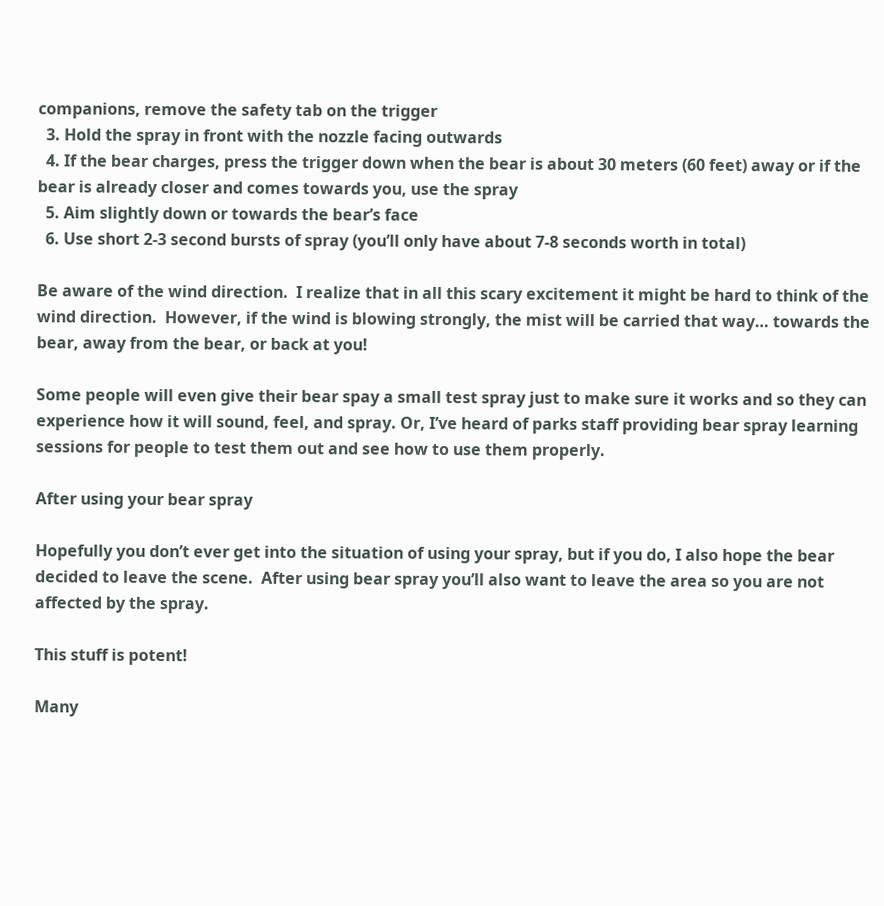companions, remove the safety tab on the trigger
  3. Hold the spray in front with the nozzle facing outwards
  4. If the bear charges, press the trigger down when the bear is about 30 meters (60 feet) away or if the bear is already closer and comes towards you, use the spray
  5. Aim slightly down or towards the bear’s face
  6. Use short 2-3 second bursts of spray (you’ll only have about 7-8 seconds worth in total)

Be aware of the wind direction.  I realize that in all this scary excitement it might be hard to think of the wind direction.  However, if the wind is blowing strongly, the mist will be carried that way… towards the bear, away from the bear, or back at you!

Some people will even give their bear spay a small test spray just to make sure it works and so they can experience how it will sound, feel, and spray. Or, I’ve heard of parks staff providing bear spray learning sessions for people to test them out and see how to use them properly.

After using your bear spray

Hopefully you don’t ever get into the situation of using your spray, but if you do, I also hope the bear decided to leave the scene.  After using bear spray you’ll also want to leave the area so you are not affected by the spray.

This stuff is potent!

Many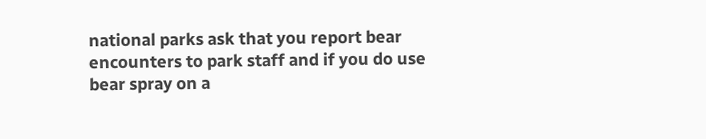national parks ask that you report bear encounters to park staff and if you do use bear spray on a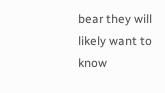bear they will likely want to know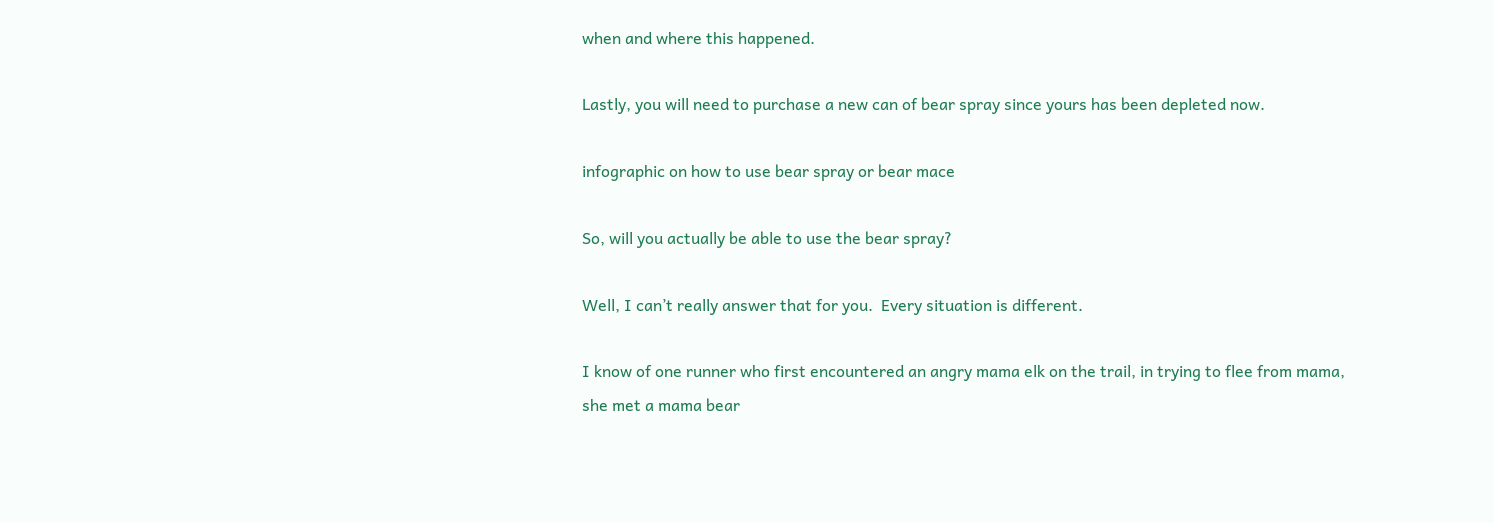when and where this happened.

Lastly, you will need to purchase a new can of bear spray since yours has been depleted now.

infographic on how to use bear spray or bear mace

So, will you actually be able to use the bear spray?

Well, I can’t really answer that for you.  Every situation is different.

I know of one runner who first encountered an angry mama elk on the trail, in trying to flee from mama, she met a mama bear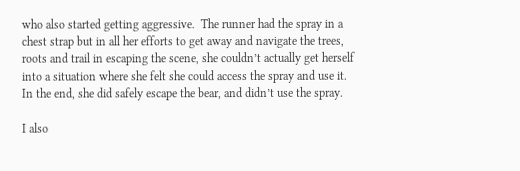who also started getting aggressive.  The runner had the spray in a chest strap but in all her efforts to get away and navigate the trees, roots and trail in escaping the scene, she couldn’t actually get herself into a situation where she felt she could access the spray and use it.  In the end, she did safely escape the bear, and didn’t use the spray.

I also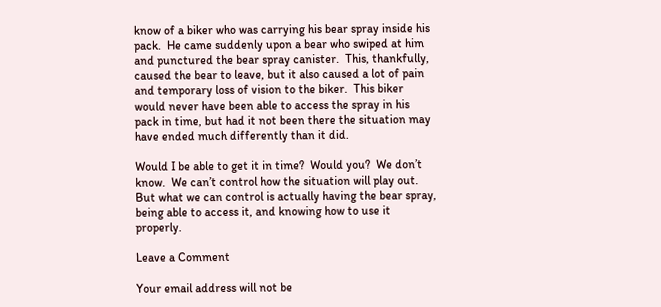know of a biker who was carrying his bear spray inside his pack.  He came suddenly upon a bear who swiped at him and punctured the bear spray canister.  This, thankfully, caused the bear to leave, but it also caused a lot of pain and temporary loss of vision to the biker.  This biker would never have been able to access the spray in his pack in time, but had it not been there the situation may have ended much differently than it did.

Would I be able to get it in time?  Would you?  We don’t know.  We can’t control how the situation will play out.  But what we can control is actually having the bear spray, being able to access it, and knowing how to use it properly.

Leave a Comment

Your email address will not be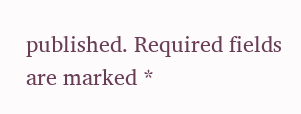published. Required fields are marked *